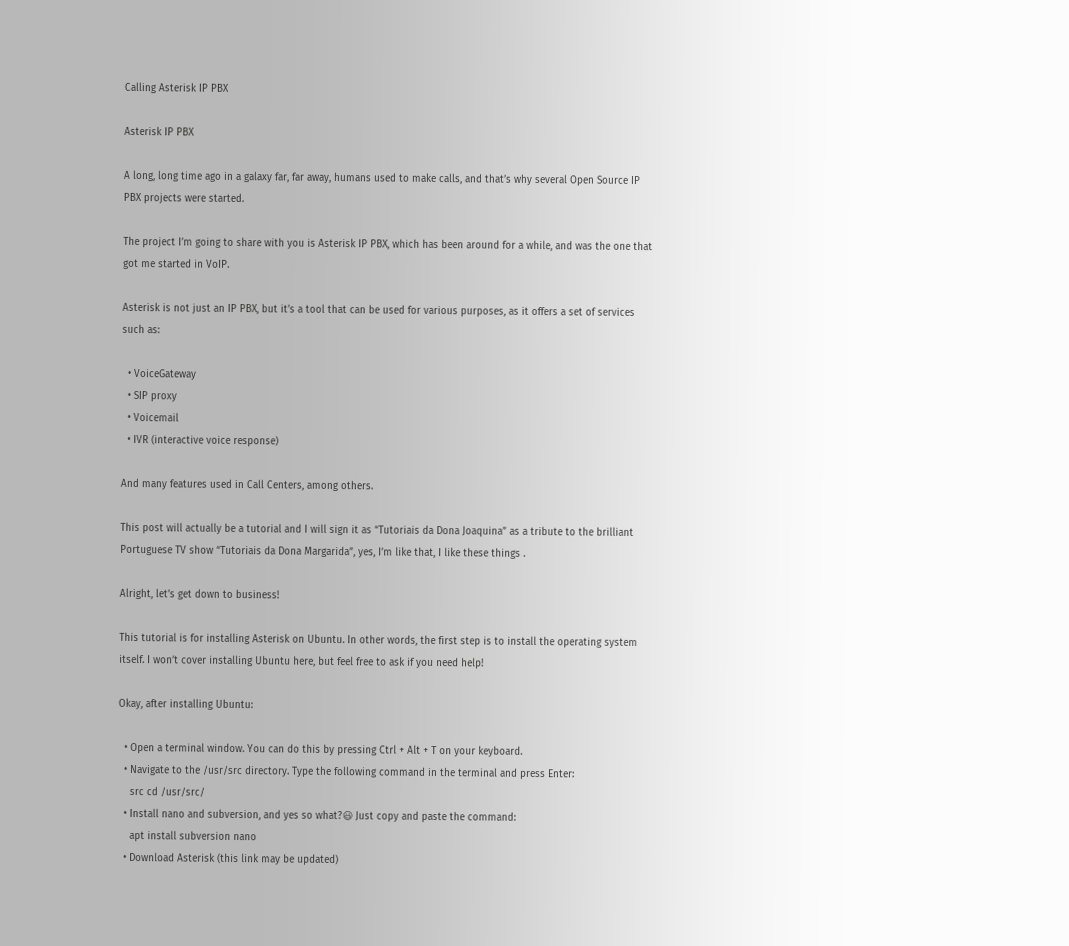Calling Asterisk IP PBX

Asterisk IP PBX

A long, long time ago in a galaxy far, far away, humans used to make calls, and that’s why several Open Source IP PBX projects were started.

The project I’m going to share with you is Asterisk IP PBX, which has been around for a while, and was the one that got me started in VoIP.

Asterisk is not just an IP PBX, but it’s a tool that can be used for various purposes, as it offers a set of services such as:

  • VoiceGateway
  • SIP proxy
  • Voicemail
  • IVR (interactive voice response)

And many features used in Call Centers, among others.

This post will actually be a tutorial and I will sign it as “Tutoriais da Dona Joaquina” as a tribute to the brilliant Portuguese TV show “Tutoriais da Dona Margarida”, yes, I’m like that, I like these things .

Alright, let’s get down to business!

This tutorial is for installing Asterisk on Ubuntu. In other words, the first step is to install the operating system itself. I won’t cover installing Ubuntu here, but feel free to ask if you need help!

Okay, after installing Ubuntu:

  • Open a terminal window. You can do this by pressing Ctrl + Alt + T on your keyboard.
  • Navigate to the /usr/src directory. Type the following command in the terminal and press Enter:
    src cd /usr/src/
  • Install nano and subversion, and yes so what?😃 Just copy and paste the command:
    apt install subversion nano
  • Download Asterisk (this link may be updated)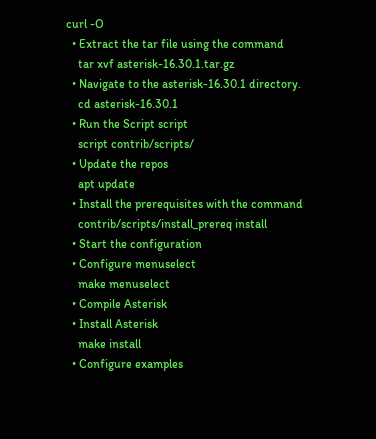curl -O
  • Extract the tar file using the command
    tar xvf asterisk-16.30.1.tar.gz
  • Navigate to the asterisk-16.30.1 directory.
    cd asterisk-16.30.1
  • Run the Script script
    script contrib/scripts/
  • Update the repos
    apt update
  • Install the prerequisites with the command
    contrib/scripts/install_prereq install
  • Start the configuration
  • Configure menuselect
    make menuselect
  • Compile Asterisk
  • Install Asterisk
    make install
  • Configure examples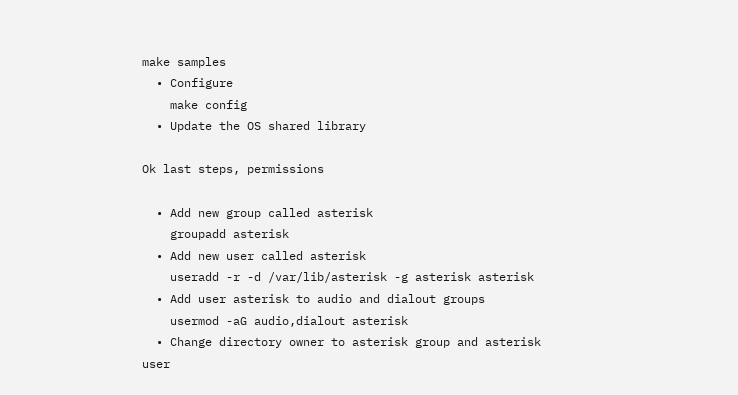make samples
  • Configure
    make config
  • Update the OS shared library

Ok last steps, permissions

  • Add new group called asterisk
    groupadd asterisk
  • Add new user called asterisk
    useradd -r -d /var/lib/asterisk -g asterisk asterisk
  • Add user asterisk to audio and dialout groups
    usermod -aG audio,dialout asterisk
  • Change directory owner to asterisk group and asterisk user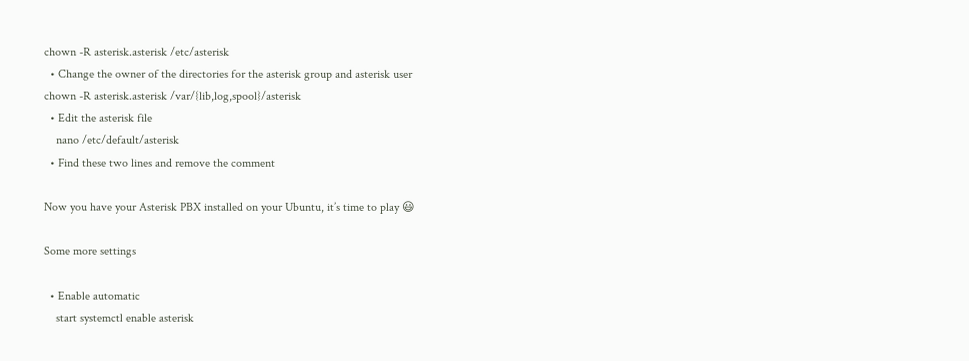chown -R asterisk.asterisk /etc/asterisk
  • Change the owner of the directories for the asterisk group and asterisk user
chown -R asterisk.asterisk /var/{lib,log,spool}/asterisk
  • Edit the asterisk file
    nano /etc/default/asterisk
  • Find these two lines and remove the comment

Now you have your Asterisk PBX installed on your Ubuntu, it’s time to play 😃

Some more settings

  • Enable automatic
    start systemctl enable asterisk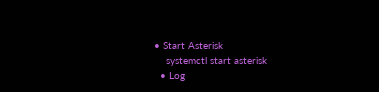• Start Asterisk
    systemctl start asterisk
  • Log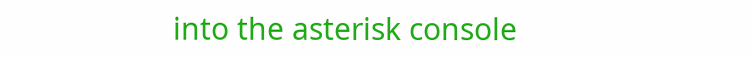into the asterisk console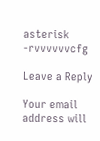asterisk -rvvvvvvcfg

Leave a Reply

Your email address will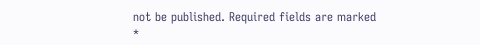not be published. Required fields are marked *